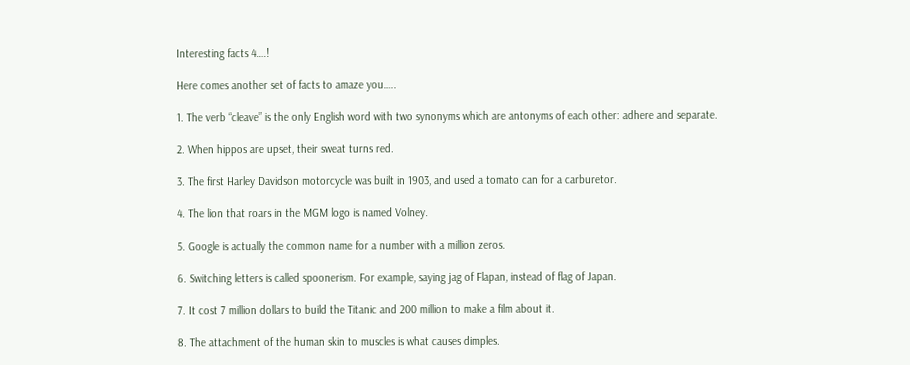Interesting facts 4….!

Here comes another set of facts to amaze you…..

1. The verb “cleave” is the only English word with two synonyms which are antonyms of each other: adhere and separate.

2. When hippos are upset, their sweat turns red.

3. The first Harley Davidson motorcycle was built in 1903, and used a tomato can for a carburetor.

4. The lion that roars in the MGM logo is named Volney.

5. Google is actually the common name for a number with a million zeros.

6. Switching letters is called spoonerism. For example, saying jag of Flapan, instead of flag of Japan.

7. It cost 7 million dollars to build the Titanic and 200 million to make a film about it.

8. The attachment of the human skin to muscles is what causes dimples.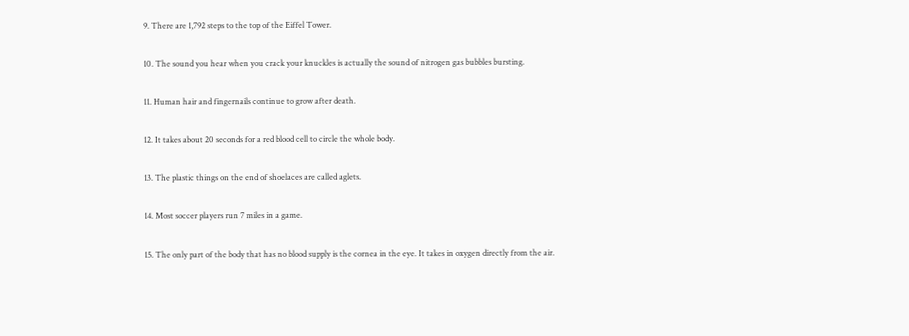9. There are 1,792 steps to the top of the Eiffel Tower.

10. The sound you hear when you crack your knuckles is actually the sound of nitrogen gas bubbles bursting.

11. Human hair and fingernails continue to grow after death.

12. It takes about 20 seconds for a red blood cell to circle the whole body.

13. The plastic things on the end of shoelaces are called aglets.

14. Most soccer players run 7 miles in a game.

15. The only part of the body that has no blood supply is the cornea in the eye. It takes in oxygen directly from the air.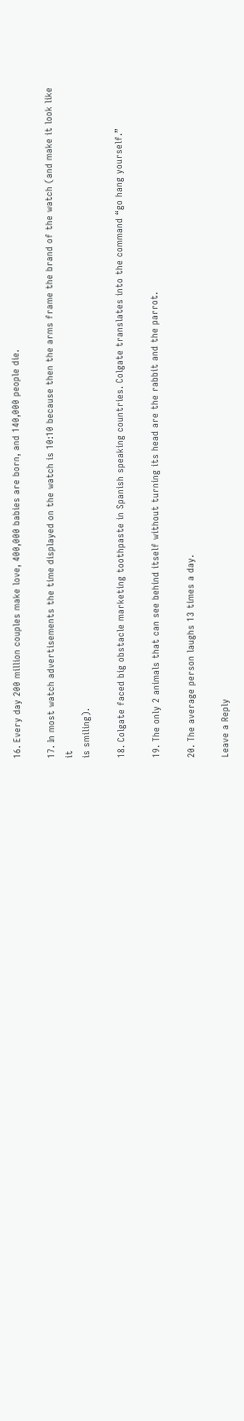16. Every day 200 million couples make love, 400,000 babies are born, and 140,000 people die.

17. In most watch advertisements the time displayed on the watch is 10:10 because then the arms frame the brand of the watch (and make it look like it
is smiling).

18. Colgate faced big obstacle marketing toothpaste in Spanish speaking countries. Colgate translates into the command “go hang yourself.”

19. The only 2 animals that can see behind itself without turning its head are the rabbit and the parrot.

20. The average person laughs 13 times a day.

Leave a Reply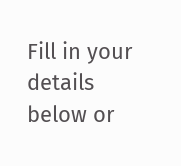Fill in your details below or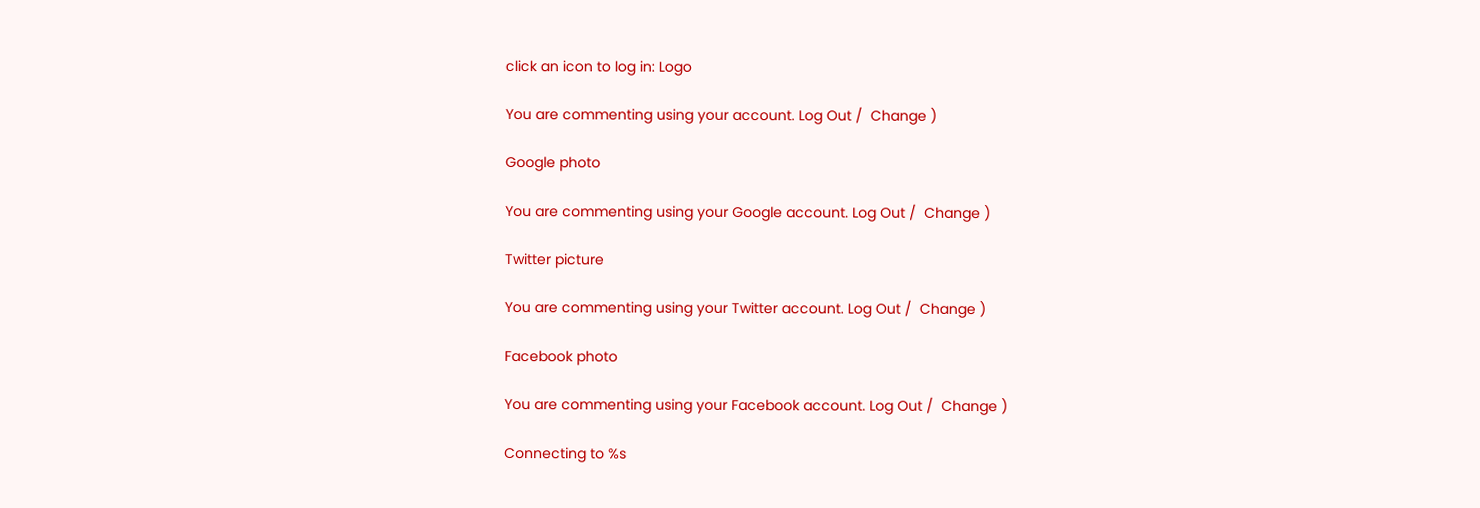click an icon to log in: Logo

You are commenting using your account. Log Out /  Change )

Google photo

You are commenting using your Google account. Log Out /  Change )

Twitter picture

You are commenting using your Twitter account. Log Out /  Change )

Facebook photo

You are commenting using your Facebook account. Log Out /  Change )

Connecting to %s